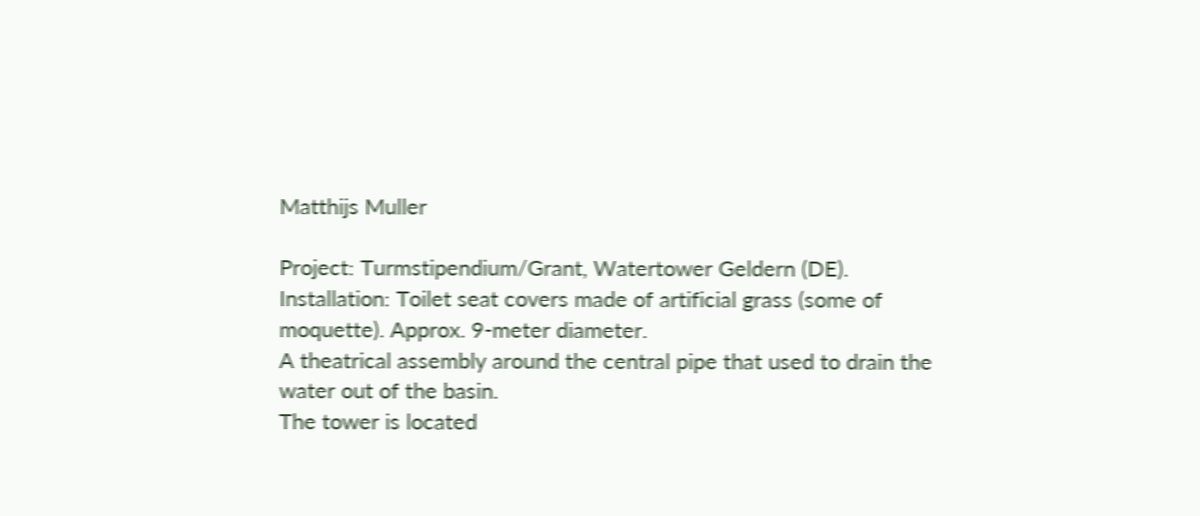Matthijs Muller

Project: Turmstipendium/Grant, Watertower Geldern (DE).
Installation: Toilet seat covers made of artificial grass (some of moquette). Approx. 9-meter diameter.
A theatrical assembly around the central pipe that used to drain the water out of the basin.
The tower is located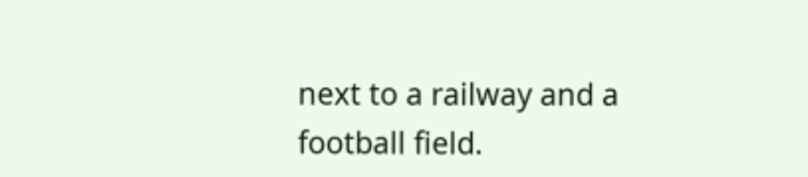next to a railway and a football field.